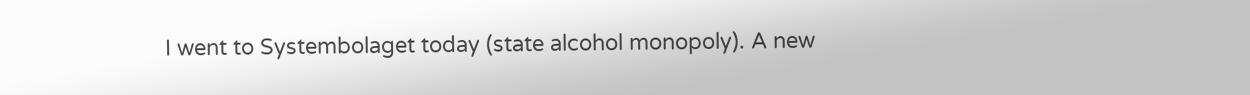I went to Systembolaget today (state alcohol monopoly). A new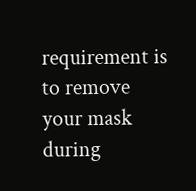requirement is to remove your mask during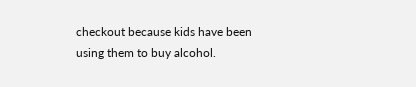checkout because kids have been using them to buy alcohol.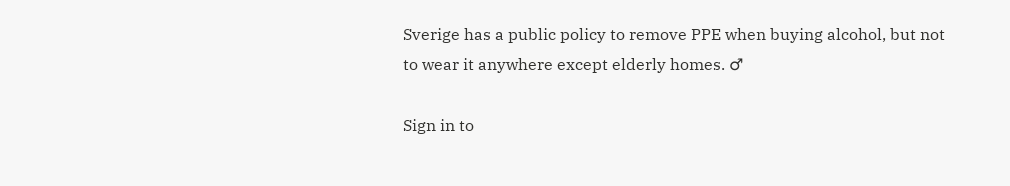Sverige has a public policy to remove PPE when buying alcohol, but not to wear it anywhere except elderly homes. ♂

Sign in to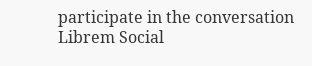participate in the conversation
Librem Social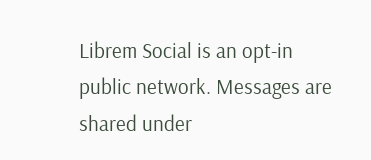Librem Social is an opt-in public network. Messages are shared under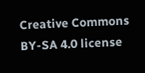Creative Commons BY-SA 4.0 license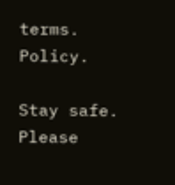terms. Policy.

Stay safe. Please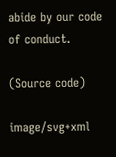abide by our code of conduct.

(Source code)

image/svg+xml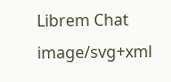Librem Chat image/svg+xml